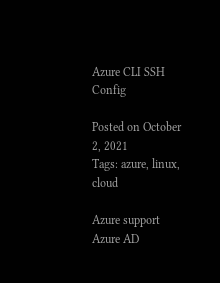Azure CLI SSH Config

Posted on October 2, 2021
Tags: azure, linux, cloud

Azure support Azure AD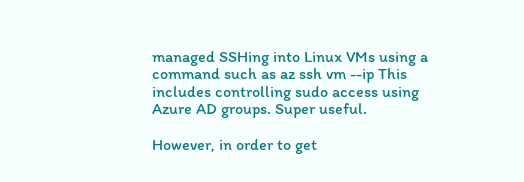managed SSHing into Linux VMs using a command such as az ssh vm --ip This includes controlling sudo access using Azure AD groups. Super useful.

However, in order to get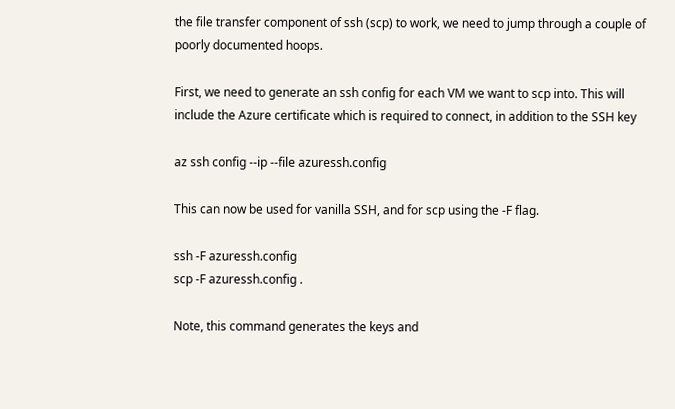the file transfer component of ssh (scp) to work, we need to jump through a couple of poorly documented hoops.

First, we need to generate an ssh config for each VM we want to scp into. This will include the Azure certificate which is required to connect, in addition to the SSH key

az ssh config --ip --file azuressh.config

This can now be used for vanilla SSH, and for scp using the -F flag.

ssh -F azuressh.config
scp -F azuressh.config .

Note, this command generates the keys and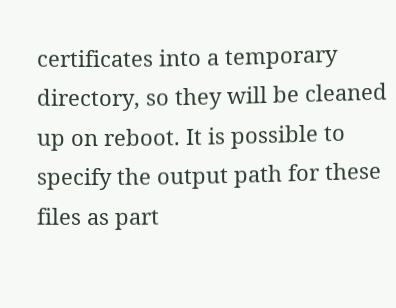certificates into a temporary directory, so they will be cleaned up on reboot. It is possible to specify the output path for these files as part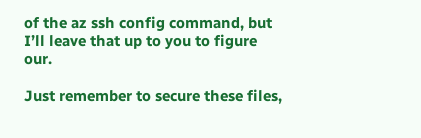of the az ssh config command, but I’ll leave that up to you to figure our.

Just remember to secure these files,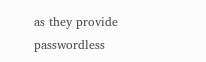as they provide passwordless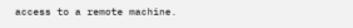access to a remote machine.